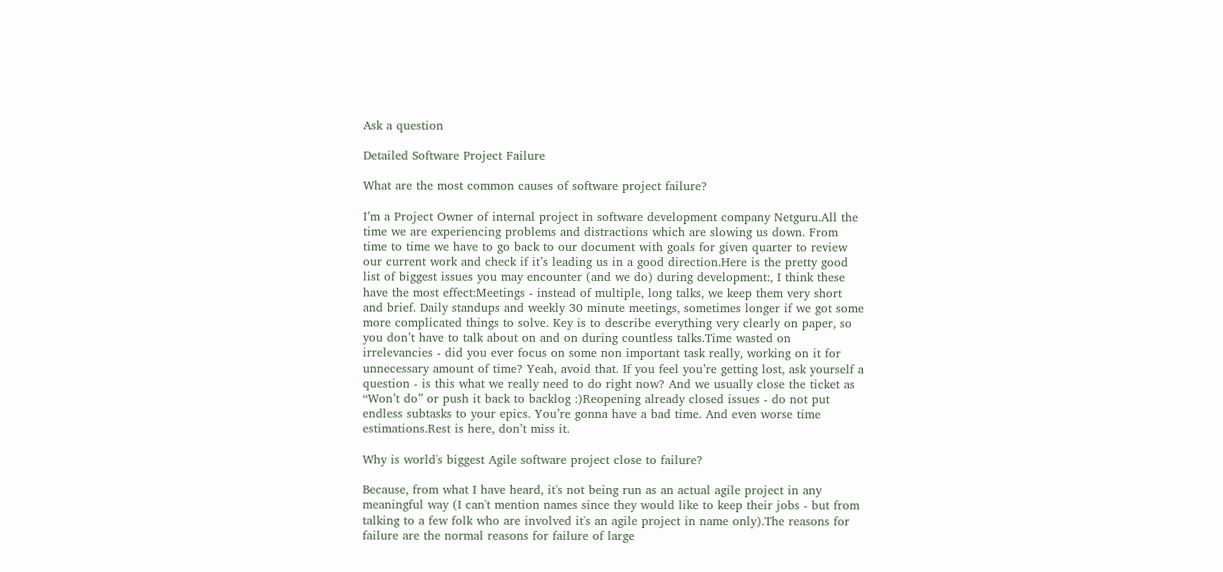Ask a question

Detailed Software Project Failure

What are the most common causes of software project failure?

I’m a Project Owner of internal project in software development company Netguru.All the time we are experiencing problems and distractions which are slowing us down. From time to time we have to go back to our document with goals for given quarter to review our current work and check if it’s leading us in a good direction.Here is the pretty good list of biggest issues you may encounter (and we do) during development:, I think these have the most effect:Meetings - instead of multiple, long talks, we keep them very short and brief. Daily standups and weekly 30 minute meetings, sometimes longer if we got some more complicated things to solve. Key is to describe everything very clearly on paper, so you don’t have to talk about on and on during countless talks.Time wasted on irrelevancies - did you ever focus on some non important task really, working on it for unnecessary amount of time? Yeah, avoid that. If you feel you’re getting lost, ask yourself a question - is this what we really need to do right now? And we usually close the ticket as “Won’t do” or push it back to backlog :)Reopening already closed issues - do not put endless subtasks to your epics. You’re gonna have a bad time. And even worse time estimations.Rest is here, don’t miss it.

Why is world's biggest Agile software project close to failure?

Because, from what I have heard, it's not being run as an actual agile project in any meaningful way (I can't mention names since they would like to keep their jobs - but from talking to a few folk who are involved it's an agile project in name only).The reasons for failure are the normal reasons for failure of large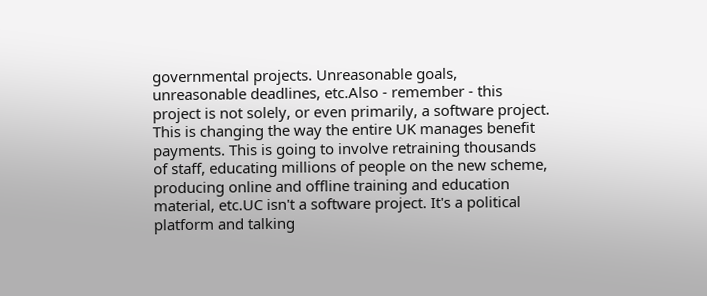governmental projects. Unreasonable goals, unreasonable deadlines, etc.Also - remember - this project is not solely, or even primarily, a software project. This is changing the way the entire UK manages benefit payments. This is going to involve retraining thousands of staff, educating millions of people on the new scheme, producing online and offline training and education material, etc.UC isn't a software project. It's a political platform and talking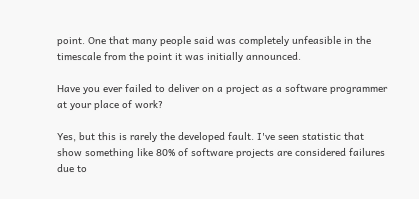point. One that many people said was completely unfeasible in the timescale from the point it was initially announced.

Have you ever failed to deliver on a project as a software programmer at your place of work?

Yes, but this is rarely the developed fault. I've seen statistic that show something like 80% of software projects are considered failures due to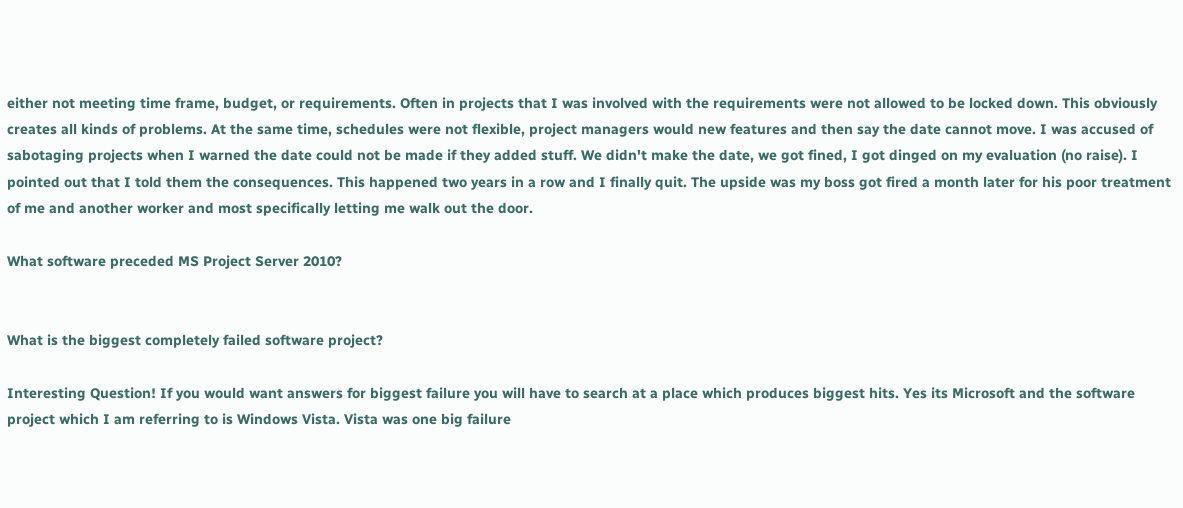either not meeting time frame, budget, or requirements. Often in projects that I was involved with the requirements were not allowed to be locked down. This obviously creates all kinds of problems. At the same time, schedules were not flexible, project managers would new features and then say the date cannot move. I was accused of sabotaging projects when I warned the date could not be made if they added stuff. We didn't make the date, we got fined, I got dinged on my evaluation (no raise). I pointed out that I told them the consequences. This happened two years in a row and I finally quit. The upside was my boss got fired a month later for his poor treatment of me and another worker and most specifically letting me walk out the door.

What software preceded MS Project Server 2010?


What is the biggest completely failed software project?

Interesting Question! If you would want answers for biggest failure you will have to search at a place which produces biggest hits. Yes its Microsoft and the software project which I am referring to is Windows Vista. Vista was one big failure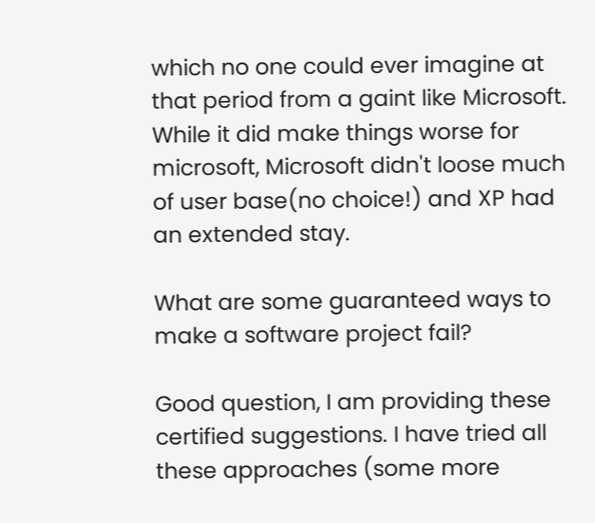which no one could ever imagine at that period from a gaint like Microsoft. While it did make things worse for microsoft, Microsoft didn't loose much of user base(no choice!) and XP had an extended stay.

What are some guaranteed ways to make a software project fail?

Good question, I am providing these certified suggestions. I have tried all these approaches (some more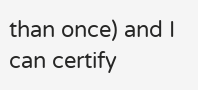than once) and I can certify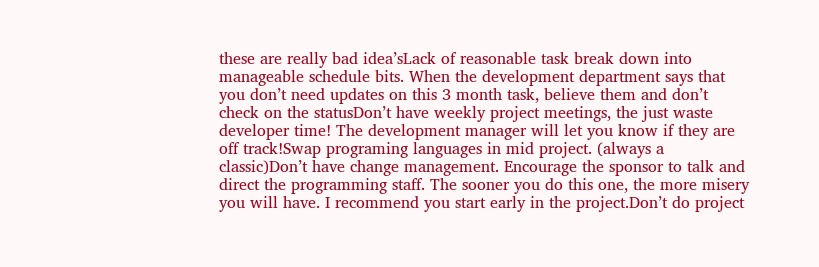these are really bad idea’sLack of reasonable task break down into manageable schedule bits. When the development department says that you don’t need updates on this 3 month task, believe them and don’t check on the statusDon’t have weekly project meetings, the just waste developer time! The development manager will let you know if they are off track!Swap programing languages in mid project. (always a classic)Don’t have change management. Encourage the sponsor to talk and direct the programming staff. The sooner you do this one, the more misery you will have. I recommend you start early in the project.Don’t do project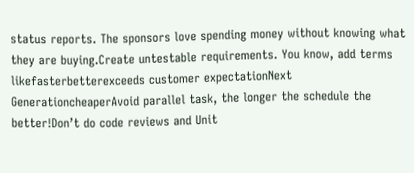status reports. The sponsors love spending money without knowing what they are buying.Create untestable requirements. You know, add terms likefasterbetterexceeds customer expectationNext GenerationcheaperAvoid parallel task, the longer the schedule the better!Don’t do code reviews and Unit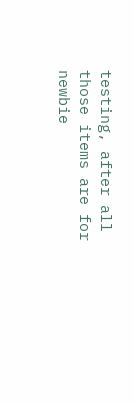testing, after all those items are for newbie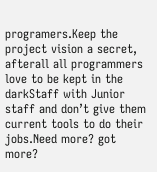programers.Keep the project vision a secret, afterall all programmers love to be kept in the darkStaff with Junior staff and don’t give them current tools to do their jobs.Need more? got more?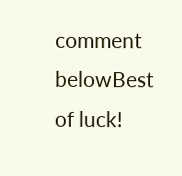comment belowBest of luck!